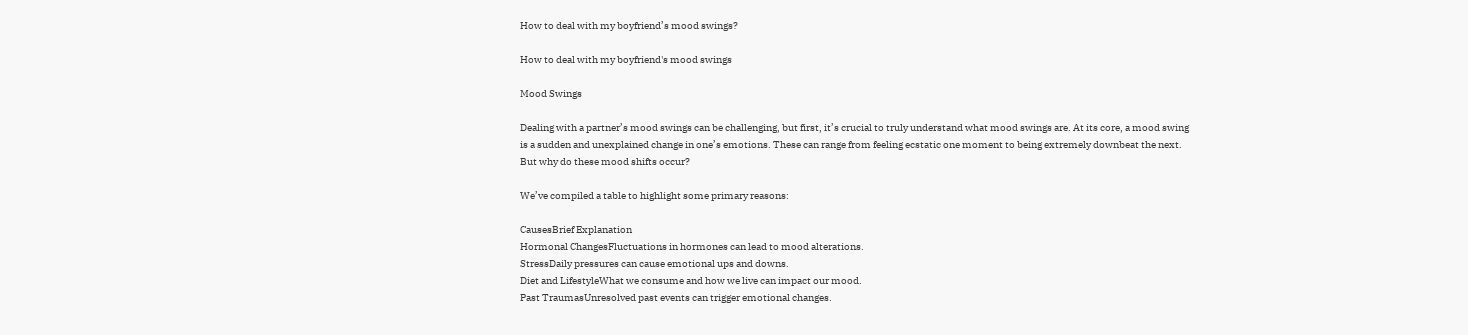How to deal with my boyfriend’s mood swings?

How to deal with my boyfriend's mood swings

Mood Swings

Dealing with a partner’s mood swings can be challenging, but first, it’s crucial to truly understand what mood swings are. At its core, a mood swing is a sudden and unexplained change in one’s emotions. These can range from feeling ecstatic one moment to being extremely downbeat the next. But why do these mood shifts occur?

We’ve compiled a table to highlight some primary reasons:

CausesBrief Explanation
Hormonal ChangesFluctuations in hormones can lead to mood alterations.
StressDaily pressures can cause emotional ups and downs.
Diet and LifestyleWhat we consume and how we live can impact our mood.
Past TraumasUnresolved past events can trigger emotional changes.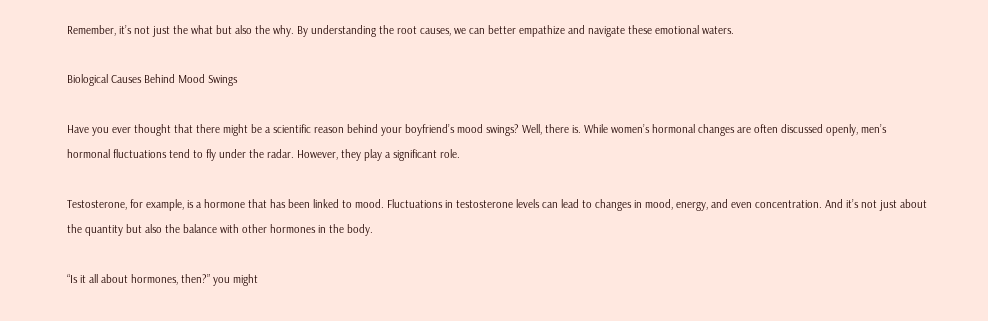Remember, it’s not just the what but also the why. By understanding the root causes, we can better empathize and navigate these emotional waters.

Biological Causes Behind Mood Swings

Have you ever thought that there might be a scientific reason behind your boyfriend’s mood swings? Well, there is. While women’s hormonal changes are often discussed openly, men’s hormonal fluctuations tend to fly under the radar. However, they play a significant role.

Testosterone, for example, is a hormone that has been linked to mood. Fluctuations in testosterone levels can lead to changes in mood, energy, and even concentration. And it’s not just about the quantity but also the balance with other hormones in the body.

“Is it all about hormones, then?” you might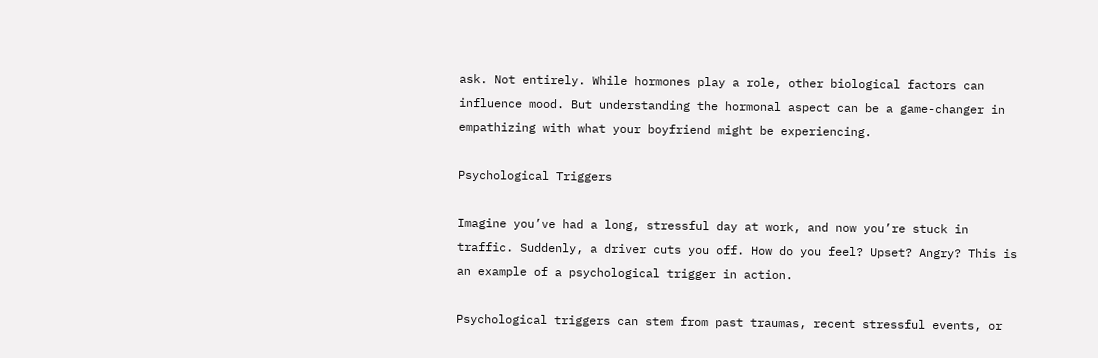ask. Not entirely. While hormones play a role, other biological factors can influence mood. But understanding the hormonal aspect can be a game-changer in empathizing with what your boyfriend might be experiencing.

Psychological Triggers

Imagine you’ve had a long, stressful day at work, and now you’re stuck in traffic. Suddenly, a driver cuts you off. How do you feel? Upset? Angry? This is an example of a psychological trigger in action.

Psychological triggers can stem from past traumas, recent stressful events, or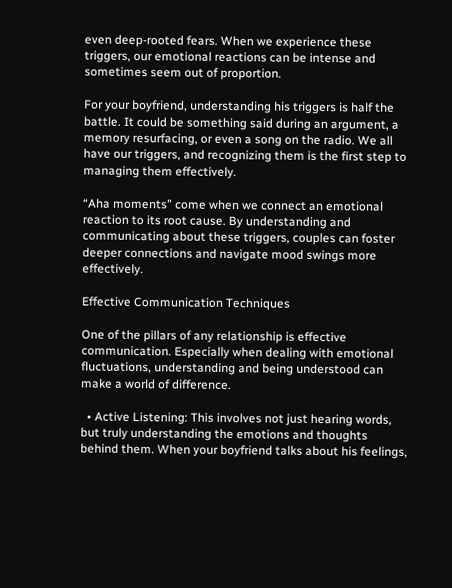even deep-rooted fears. When we experience these triggers, our emotional reactions can be intense and sometimes seem out of proportion.

For your boyfriend, understanding his triggers is half the battle. It could be something said during an argument, a memory resurfacing, or even a song on the radio. We all have our triggers, and recognizing them is the first step to managing them effectively.

“Aha moments” come when we connect an emotional reaction to its root cause. By understanding and communicating about these triggers, couples can foster deeper connections and navigate mood swings more effectively.

Effective Communication Techniques

One of the pillars of any relationship is effective communication. Especially when dealing with emotional fluctuations, understanding and being understood can make a world of difference.

  • Active Listening: This involves not just hearing words, but truly understanding the emotions and thoughts behind them. When your boyfriend talks about his feelings,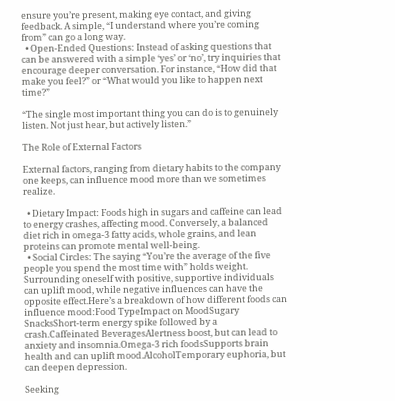ensure you’re present, making eye contact, and giving feedback. A simple, “I understand where you’re coming from” can go a long way.
  • Open-Ended Questions: Instead of asking questions that can be answered with a simple ‘yes’ or ‘no’, try inquiries that encourage deeper conversation. For instance, “How did that make you feel?” or “What would you like to happen next time?”

“The single most important thing you can do is to genuinely listen. Not just hear, but actively listen.”

The Role of External Factors

External factors, ranging from dietary habits to the company one keeps, can influence mood more than we sometimes realize.

  • Dietary Impact: Foods high in sugars and caffeine can lead to energy crashes, affecting mood. Conversely, a balanced diet rich in omega-3 fatty acids, whole grains, and lean proteins can promote mental well-being.
  • Social Circles: The saying “You’re the average of the five people you spend the most time with” holds weight. Surrounding oneself with positive, supportive individuals can uplift mood, while negative influences can have the opposite effect.Here’s a breakdown of how different foods can influence mood:Food TypeImpact on MoodSugary SnacksShort-term energy spike followed by a crash.Caffeinated BeveragesAlertness boost, but can lead to anxiety and insomnia.Omega-3 rich foodsSupports brain health and can uplift mood.AlcoholTemporary euphoria, but can deepen depression.

Seeking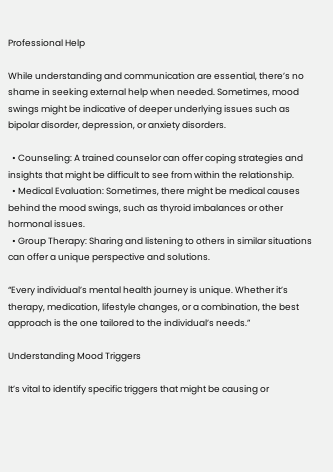Professional Help

While understanding and communication are essential, there’s no shame in seeking external help when needed. Sometimes, mood swings might be indicative of deeper underlying issues such as bipolar disorder, depression, or anxiety disorders.

  • Counseling: A trained counselor can offer coping strategies and insights that might be difficult to see from within the relationship.
  • Medical Evaluation: Sometimes, there might be medical causes behind the mood swings, such as thyroid imbalances or other hormonal issues.
  • Group Therapy: Sharing and listening to others in similar situations can offer a unique perspective and solutions.

“Every individual’s mental health journey is unique. Whether it’s therapy, medication, lifestyle changes, or a combination, the best approach is the one tailored to the individual’s needs.”

Understanding Mood Triggers

It’s vital to identify specific triggers that might be causing or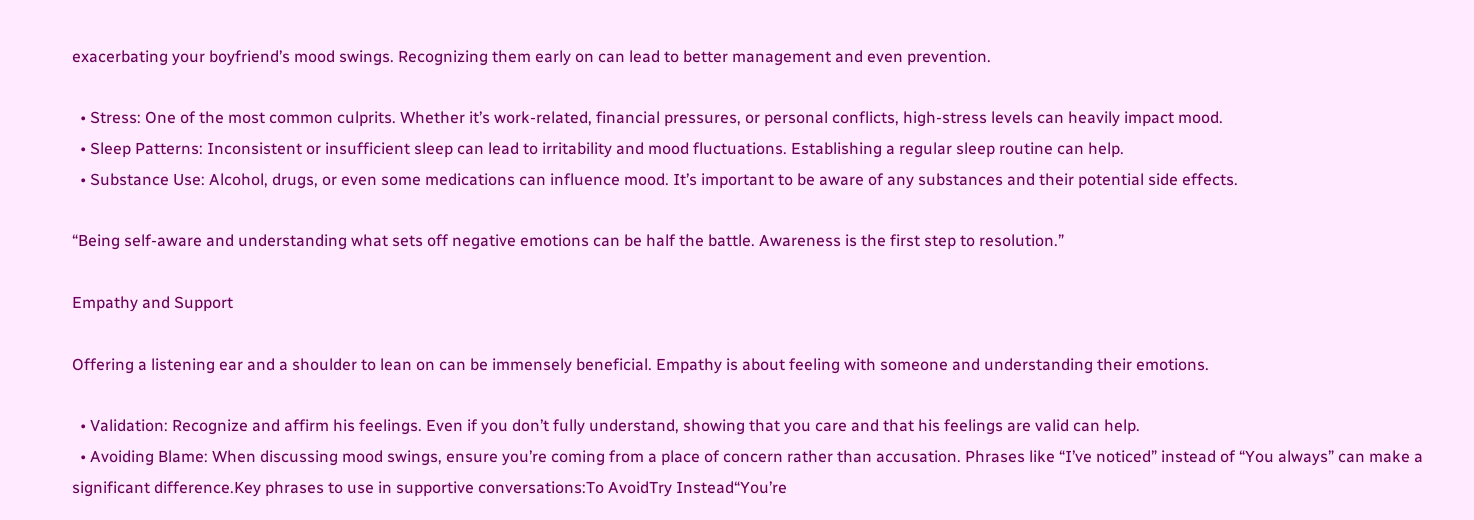exacerbating your boyfriend’s mood swings. Recognizing them early on can lead to better management and even prevention.

  • Stress: One of the most common culprits. Whether it’s work-related, financial pressures, or personal conflicts, high-stress levels can heavily impact mood.
  • Sleep Patterns: Inconsistent or insufficient sleep can lead to irritability and mood fluctuations. Establishing a regular sleep routine can help.
  • Substance Use: Alcohol, drugs, or even some medications can influence mood. It’s important to be aware of any substances and their potential side effects.

“Being self-aware and understanding what sets off negative emotions can be half the battle. Awareness is the first step to resolution.”

Empathy and Support

Offering a listening ear and a shoulder to lean on can be immensely beneficial. Empathy is about feeling with someone and understanding their emotions.

  • Validation: Recognize and affirm his feelings. Even if you don’t fully understand, showing that you care and that his feelings are valid can help.
  • Avoiding Blame: When discussing mood swings, ensure you’re coming from a place of concern rather than accusation. Phrases like “I’ve noticed” instead of “You always” can make a significant difference.Key phrases to use in supportive conversations:To AvoidTry Instead“You’re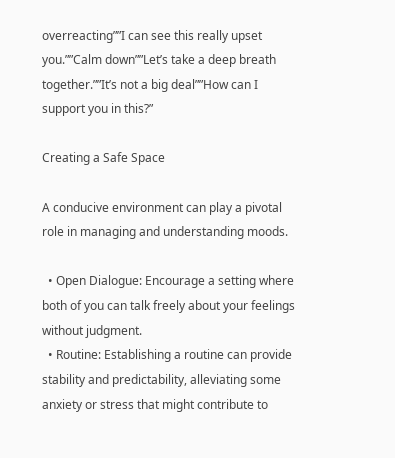overreacting””I can see this really upset you.””Calm down””Let’s take a deep breath together.””It’s not a big deal””How can I support you in this?”

Creating a Safe Space

A conducive environment can play a pivotal role in managing and understanding moods.

  • Open Dialogue: Encourage a setting where both of you can talk freely about your feelings without judgment.
  • Routine: Establishing a routine can provide stability and predictability, alleviating some anxiety or stress that might contribute to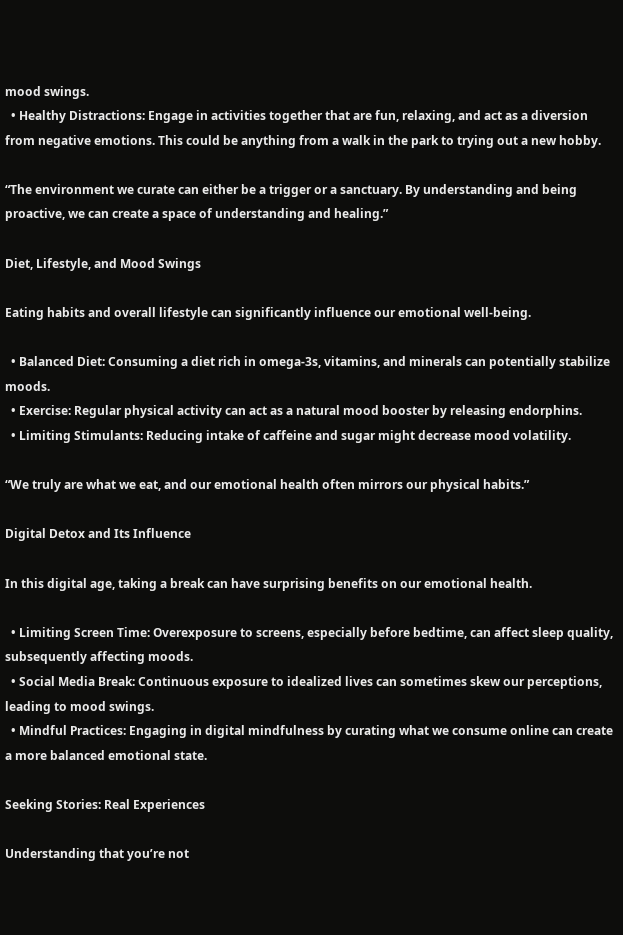mood swings.
  • Healthy Distractions: Engage in activities together that are fun, relaxing, and act as a diversion from negative emotions. This could be anything from a walk in the park to trying out a new hobby.

“The environment we curate can either be a trigger or a sanctuary. By understanding and being proactive, we can create a space of understanding and healing.”

Diet, Lifestyle, and Mood Swings

Eating habits and overall lifestyle can significantly influence our emotional well-being.

  • Balanced Diet: Consuming a diet rich in omega-3s, vitamins, and minerals can potentially stabilize moods.
  • Exercise: Regular physical activity can act as a natural mood booster by releasing endorphins.
  • Limiting Stimulants: Reducing intake of caffeine and sugar might decrease mood volatility.

“We truly are what we eat, and our emotional health often mirrors our physical habits.”

Digital Detox and Its Influence

In this digital age, taking a break can have surprising benefits on our emotional health.

  • Limiting Screen Time: Overexposure to screens, especially before bedtime, can affect sleep quality, subsequently affecting moods.
  • Social Media Break: Continuous exposure to idealized lives can sometimes skew our perceptions, leading to mood swings.
  • Mindful Practices: Engaging in digital mindfulness by curating what we consume online can create a more balanced emotional state.

Seeking Stories: Real Experiences

Understanding that you’re not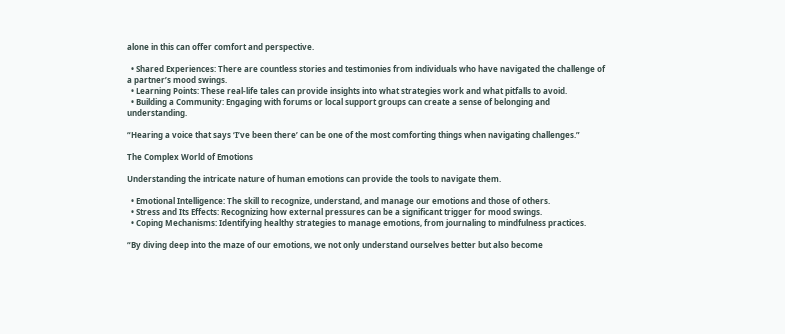alone in this can offer comfort and perspective.

  • Shared Experiences: There are countless stories and testimonies from individuals who have navigated the challenge of a partner’s mood swings.
  • Learning Points: These real-life tales can provide insights into what strategies work and what pitfalls to avoid.
  • Building a Community: Engaging with forums or local support groups can create a sense of belonging and understanding.

“Hearing a voice that says ‘I’ve been there’ can be one of the most comforting things when navigating challenges.”

The Complex World of Emotions

Understanding the intricate nature of human emotions can provide the tools to navigate them.

  • Emotional Intelligence: The skill to recognize, understand, and manage our emotions and those of others.
  • Stress and Its Effects: Recognizing how external pressures can be a significant trigger for mood swings.
  • Coping Mechanisms: Identifying healthy strategies to manage emotions, from journaling to mindfulness practices.

“By diving deep into the maze of our emotions, we not only understand ourselves better but also become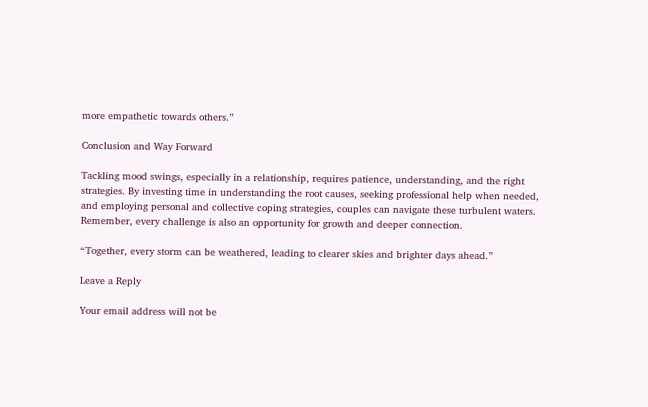more empathetic towards others.”

Conclusion and Way Forward

Tackling mood swings, especially in a relationship, requires patience, understanding, and the right strategies. By investing time in understanding the root causes, seeking professional help when needed, and employing personal and collective coping strategies, couples can navigate these turbulent waters. Remember, every challenge is also an opportunity for growth and deeper connection.

“Together, every storm can be weathered, leading to clearer skies and brighter days ahead.”

Leave a Reply

Your email address will not be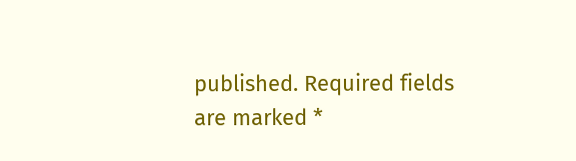published. Required fields are marked *